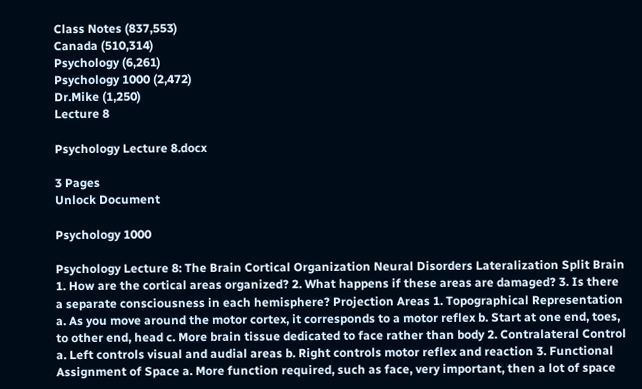Class Notes (837,553)
Canada (510,314)
Psychology (6,261)
Psychology 1000 (2,472)
Dr.Mike (1,250)
Lecture 8

Psychology Lecture 8.docx

3 Pages
Unlock Document

Psychology 1000

Psychology Lecture 8: The Brain Cortical Organization Neural Disorders Lateralization Split Brain 1. How are the cortical areas organized? 2. What happens if these areas are damaged? 3. Is there a separate consciousness in each hemisphere? Projection Areas 1. Topographical Representation a. As you move around the motor cortex, it corresponds to a motor reflex b. Start at one end, toes, to other end, head c. More brain tissue dedicated to face rather than body 2. Contralateral Control a. Left controls visual and audial areas b. Right controls motor reflex and reaction 3. Functional Assignment of Space a. More function required, such as face, very important, then a lot of space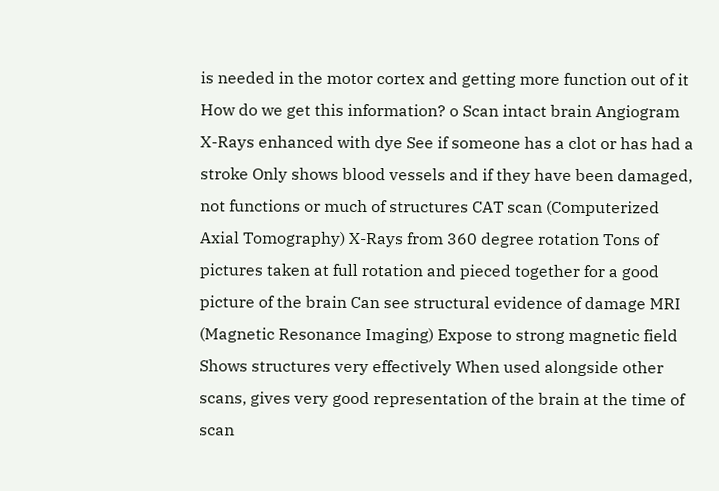is needed in the motor cortex and getting more function out of it How do we get this information? o Scan intact brain Angiogram X-Rays enhanced with dye See if someone has a clot or has had a stroke Only shows blood vessels and if they have been damaged, not functions or much of structures CAT scan (Computerized Axial Tomography) X-Rays from 360 degree rotation Tons of pictures taken at full rotation and pieced together for a good picture of the brain Can see structural evidence of damage MRI (Magnetic Resonance Imaging) Expose to strong magnetic field Shows structures very effectively When used alongside other scans, gives very good representation of the brain at the time of scan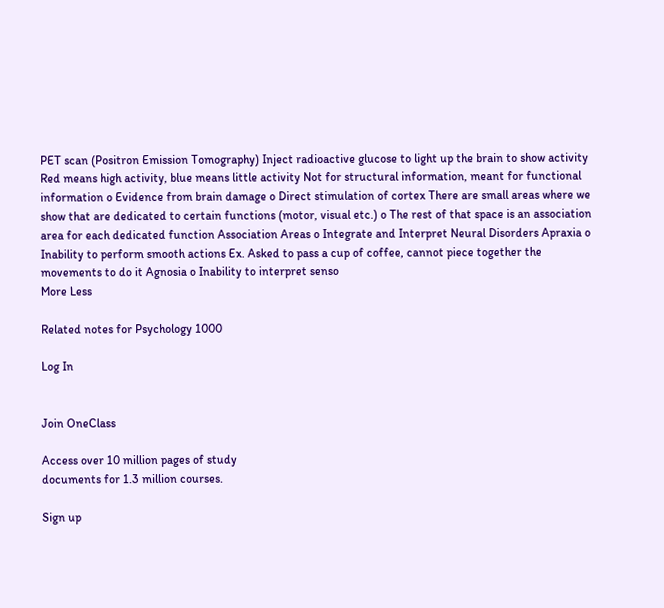PET scan (Positron Emission Tomography) Inject radioactive glucose to light up the brain to show activity Red means high activity, blue means little activity Not for structural information, meant for functional information o Evidence from brain damage o Direct stimulation of cortex There are small areas where we show that are dedicated to certain functions (motor, visual etc.) o The rest of that space is an association area for each dedicated function Association Areas o Integrate and Interpret Neural Disorders Apraxia o Inability to perform smooth actions Ex. Asked to pass a cup of coffee, cannot piece together the movements to do it Agnosia o Inability to interpret senso
More Less

Related notes for Psychology 1000

Log In


Join OneClass

Access over 10 million pages of study
documents for 1.3 million courses.

Sign up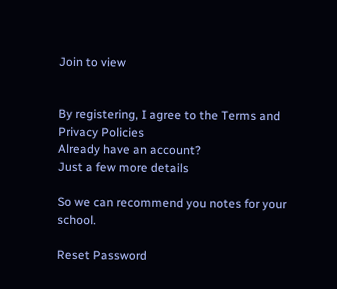Join to view


By registering, I agree to the Terms and Privacy Policies
Already have an account?
Just a few more details

So we can recommend you notes for your school.

Reset Password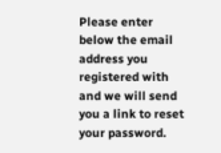Please enter below the email address you registered with and we will send you a link to reset your password.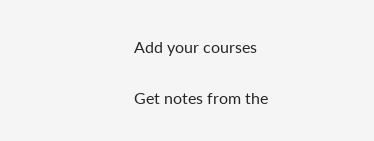Add your courses

Get notes from the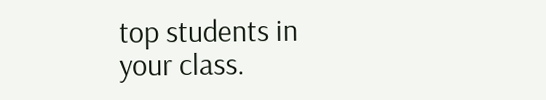top students in your class.